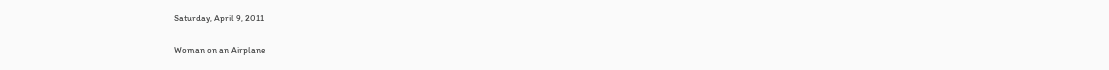Saturday, April 9, 2011

Woman on an Airplane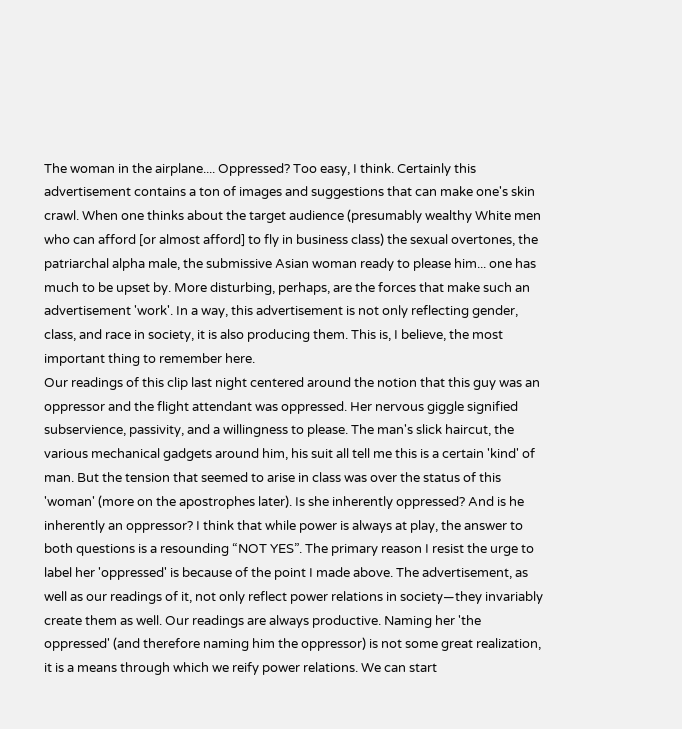The woman in the airplane.... Oppressed? Too easy, I think. Certainly this advertisement contains a ton of images and suggestions that can make one's skin crawl. When one thinks about the target audience (presumably wealthy White men who can afford [or almost afford] to fly in business class) the sexual overtones, the patriarchal alpha male, the submissive Asian woman ready to please him... one has much to be upset by. More disturbing, perhaps, are the forces that make such an advertisement 'work'. In a way, this advertisement is not only reflecting gender, class, and race in society, it is also producing them. This is, I believe, the most important thing to remember here.
Our readings of this clip last night centered around the notion that this guy was an oppressor and the flight attendant was oppressed. Her nervous giggle signified subservience, passivity, and a willingness to please. The man's slick haircut, the various mechanical gadgets around him, his suit all tell me this is a certain 'kind' of man. But the tension that seemed to arise in class was over the status of this 'woman' (more on the apostrophes later). Is she inherently oppressed? And is he inherently an oppressor? I think that while power is always at play, the answer to both questions is a resounding “NOT YES”. The primary reason I resist the urge to label her 'oppressed' is because of the point I made above. The advertisement, as well as our readings of it, not only reflect power relations in society—they invariably create them as well. Our readings are always productive. Naming her 'the oppressed' (and therefore naming him the oppressor) is not some great realization, it is a means through which we reify power relations. We can start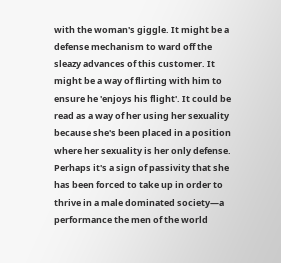with the woman's giggle. It might be a defense mechanism to ward off the sleazy advances of this customer. It might be a way of flirting with him to ensure he 'enjoys his flight'. It could be read as a way of her using her sexuality because she's been placed in a position where her sexuality is her only defense. Perhaps it's a sign of passivity that she has been forced to take up in order to thrive in a male dominated society—a performance the men of the world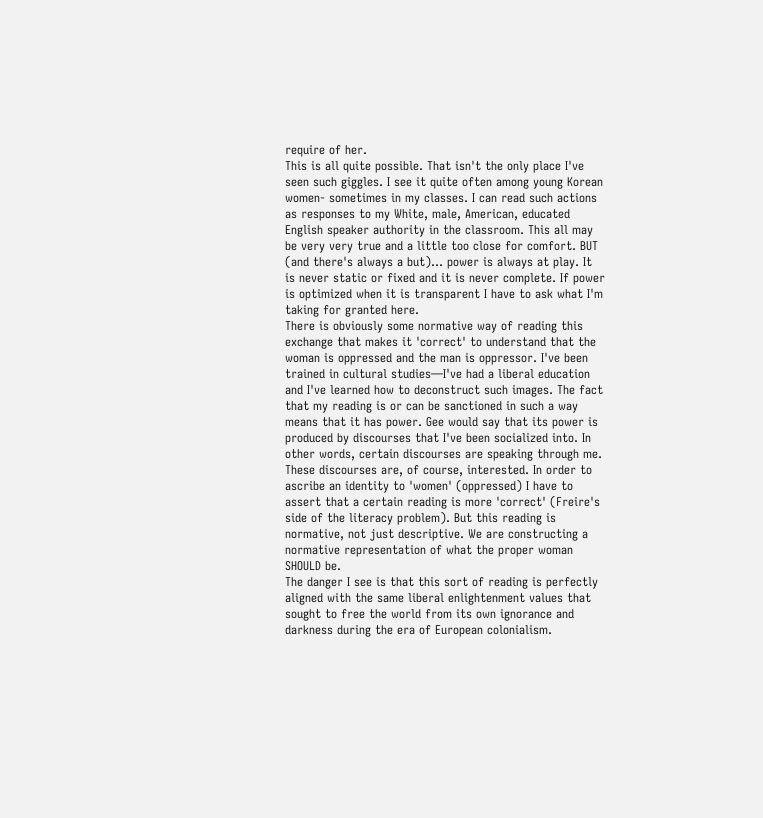require of her.
This is all quite possible. That isn't the only place I've seen such giggles. I see it quite often among young Korean women- sometimes in my classes. I can read such actions as responses to my White, male, American, educated English speaker authority in the classroom. This all may be very very true and a little too close for comfort. BUT (and there's always a but)... power is always at play. It is never static or fixed and it is never complete. If power is optimized when it is transparent I have to ask what I'm taking for granted here.
There is obviously some normative way of reading this exchange that makes it 'correct' to understand that the woman is oppressed and the man is oppressor. I've been trained in cultural studies—I've had a liberal education and I've learned how to deconstruct such images. The fact that my reading is or can be sanctioned in such a way means that it has power. Gee would say that its power is produced by discourses that I've been socialized into. In other words, certain discourses are speaking through me. These discourses are, of course, interested. In order to ascribe an identity to 'women' (oppressed) I have to assert that a certain reading is more 'correct' (Freire's side of the literacy problem). But this reading is normative, not just descriptive. We are constructing a normative representation of what the proper woman SHOULD be.
The danger I see is that this sort of reading is perfectly aligned with the same liberal enlightenment values that sought to free the world from its own ignorance and darkness during the era of European colonialism.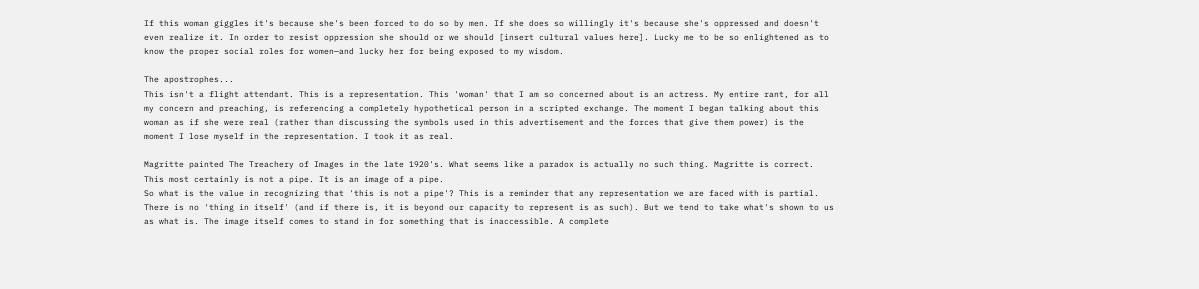If this woman giggles it's because she's been forced to do so by men. If she does so willingly it's because she's oppressed and doesn't even realize it. In order to resist oppression she should or we should [insert cultural values here]. Lucky me to be so enlightened as to know the proper social roles for women—and lucky her for being exposed to my wisdom.

The apostrophes...
This isn't a flight attendant. This is a representation. This 'woman' that I am so concerned about is an actress. My entire rant, for all my concern and preaching, is referencing a completely hypothetical person in a scripted exchange. The moment I began talking about this woman as if she were real (rather than discussing the symbols used in this advertisement and the forces that give them power) is the moment I lose myself in the representation. I took it as real.

Magritte painted The Treachery of Images in the late 1920's. What seems like a paradox is actually no such thing. Magritte is correct. This most certainly is not a pipe. It is an image of a pipe.
So what is the value in recognizing that 'this is not a pipe'? This is a reminder that any representation we are faced with is partial. There is no 'thing in itself' (and if there is, it is beyond our capacity to represent is as such). But we tend to take what's shown to us as what is. The image itself comes to stand in for something that is inaccessible. A complete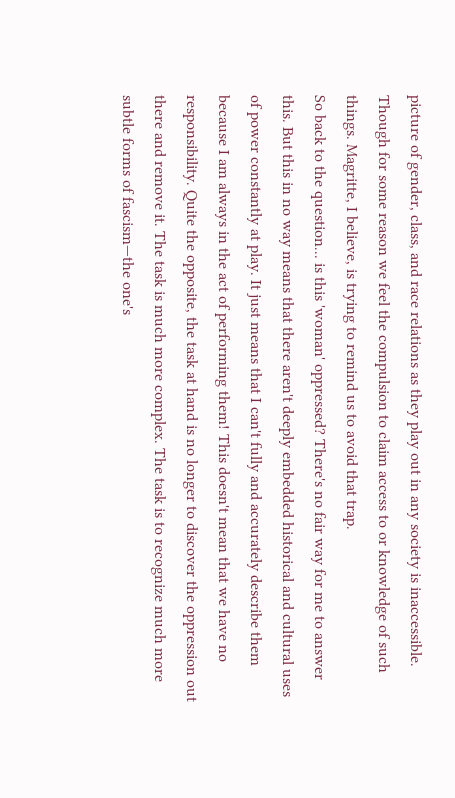picture of gender, class, and race relations as they play out in any society is inaccessible. Though for some reason we feel the compulsion to claim access to or knowledge of such things. Magritte, I believe, is trying to remind us to avoid that trap.
So back to the question... is this 'woman' oppressed? There's no fair way for me to answer this. But this in no way means that there aren't deeply embedded historical and cultural uses of power constantly at play. It just means that I can't fully and accurately describe them because I am always in the act of performing them! This doesn't mean that we have no responsibility. Quite the opposite, the task at hand is no longer to discover the oppression out there and remove it. The task is much more complex. The task is to recognize much more subtle forms of fascism—the one's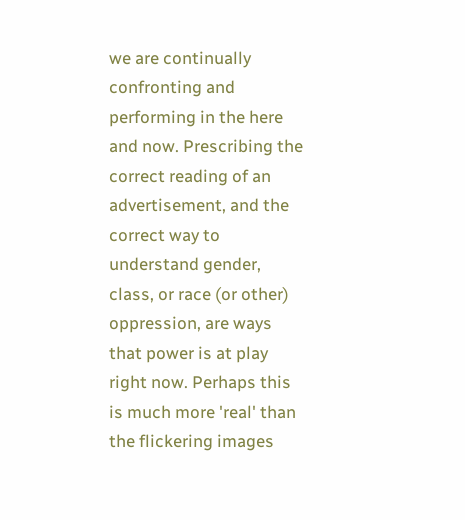we are continually confronting and performing in the here and now. Prescribing the correct reading of an advertisement, and the correct way to understand gender, class, or race (or other) oppression, are ways that power is at play right now. Perhaps this is much more 'real' than the flickering images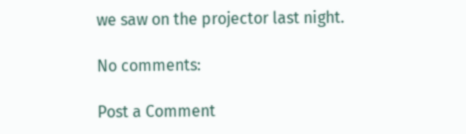we saw on the projector last night.

No comments:

Post a Comment